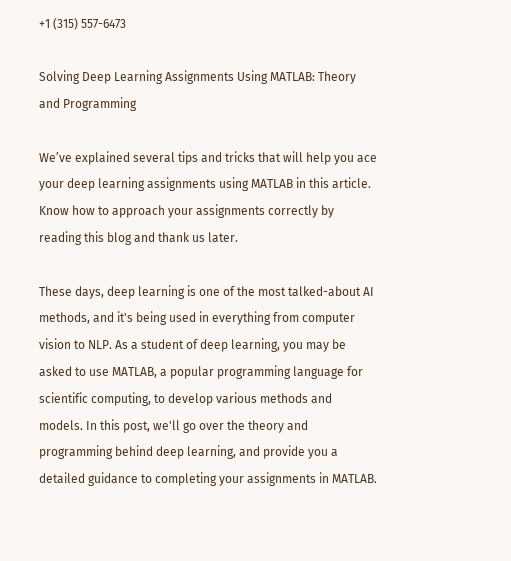+1 (315) 557-6473

Solving Deep Learning Assignments Using MATLAB: Theory and Programming

We’ve explained several tips and tricks that will help you ace your deep learning assignments using MATLAB in this article. Know how to approach your assignments correctly by reading this blog and thank us later.

These days, deep learning is one of the most talked-about AI methods, and it's being used in everything from computer vision to NLP. As a student of deep learning, you may be asked to use MATLAB, a popular programming language for scientific computing, to develop various methods and models. In this post, we'll go over the theory and programming behind deep learning, and provide you a detailed guidance to completing your assignments in MATLAB.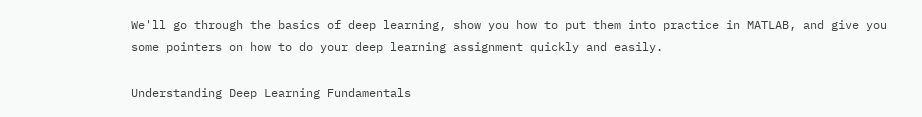We'll go through the basics of deep learning, show you how to put them into practice in MATLAB, and give you some pointers on how to do your deep learning assignment quickly and easily.

Understanding Deep Learning Fundamentals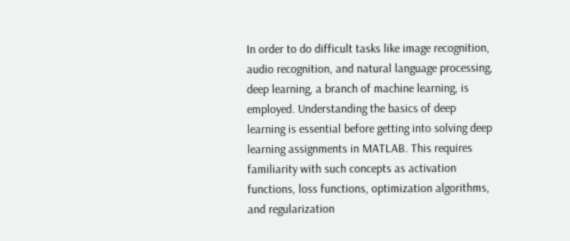In order to do difficult tasks like image recognition, audio recognition, and natural language processing, deep learning, a branch of machine learning, is employed. Understanding the basics of deep learning is essential before getting into solving deep learning assignments in MATLAB. This requires familiarity with such concepts as activation functions, loss functions, optimization algorithms, and regularization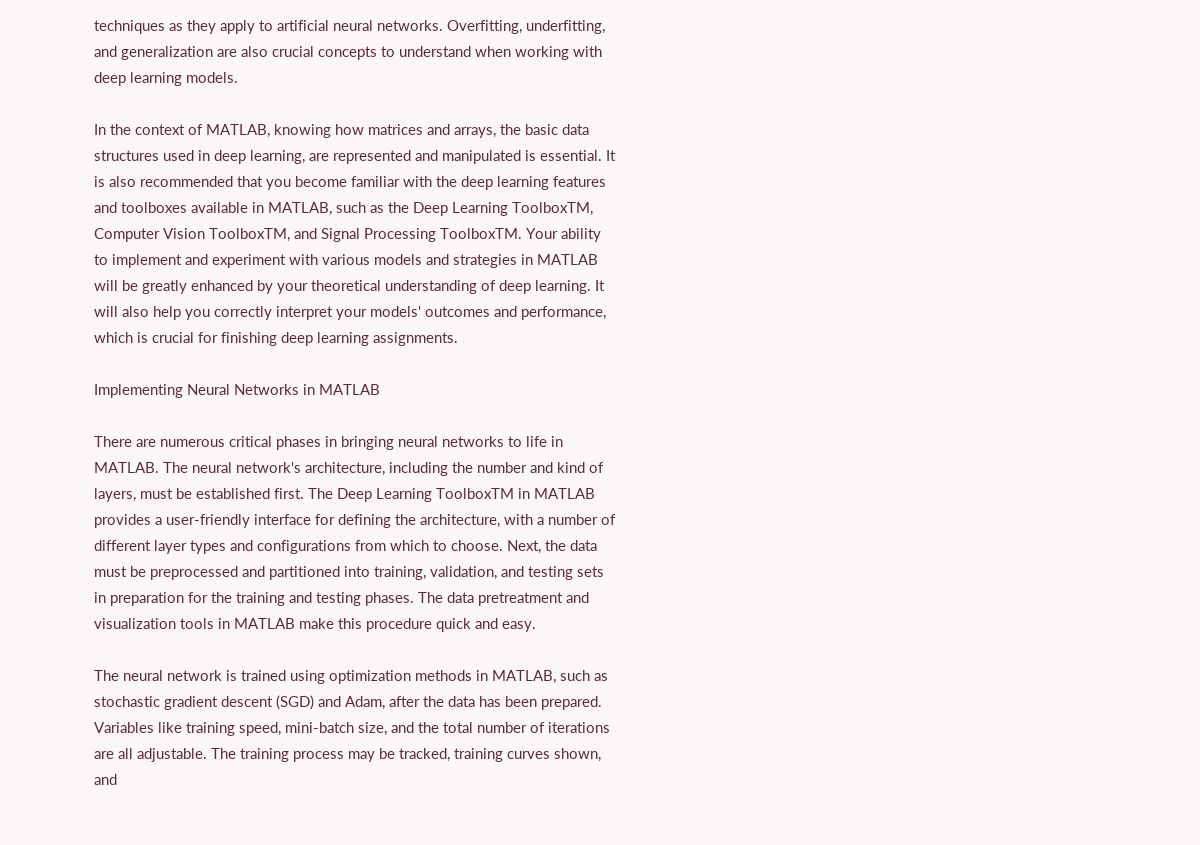techniques as they apply to artificial neural networks. Overfitting, underfitting, and generalization are also crucial concepts to understand when working with deep learning models.

In the context of MATLAB, knowing how matrices and arrays, the basic data structures used in deep learning, are represented and manipulated is essential. It is also recommended that you become familiar with the deep learning features and toolboxes available in MATLAB, such as the Deep Learning ToolboxTM, Computer Vision ToolboxTM, and Signal Processing ToolboxTM. Your ability to implement and experiment with various models and strategies in MATLAB will be greatly enhanced by your theoretical understanding of deep learning. It will also help you correctly interpret your models' outcomes and performance, which is crucial for finishing deep learning assignments.

Implementing Neural Networks in MATLAB

There are numerous critical phases in bringing neural networks to life in MATLAB. The neural network's architecture, including the number and kind of layers, must be established first. The Deep Learning ToolboxTM in MATLAB provides a user-friendly interface for defining the architecture, with a number of different layer types and configurations from which to choose. Next, the data must be preprocessed and partitioned into training, validation, and testing sets in preparation for the training and testing phases. The data pretreatment and visualization tools in MATLAB make this procedure quick and easy.

The neural network is trained using optimization methods in MATLAB, such as stochastic gradient descent (SGD) and Adam, after the data has been prepared. Variables like training speed, mini-batch size, and the total number of iterations are all adjustable. The training process may be tracked, training curves shown, and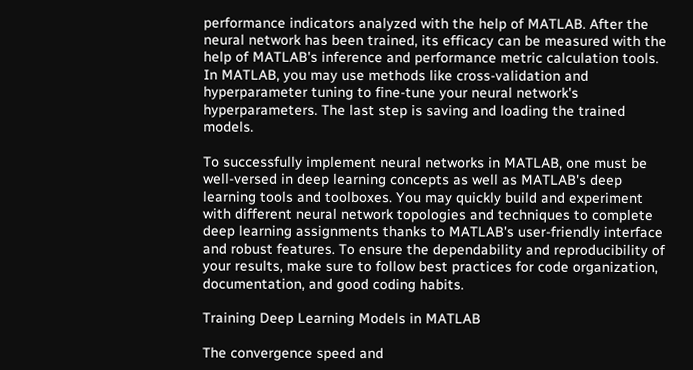performance indicators analyzed with the help of MATLAB. After the neural network has been trained, its efficacy can be measured with the help of MATLAB's inference and performance metric calculation tools. In MATLAB, you may use methods like cross-validation and hyperparameter tuning to fine-tune your neural network's hyperparameters. The last step is saving and loading the trained models.

To successfully implement neural networks in MATLAB, one must be well-versed in deep learning concepts as well as MATLAB's deep learning tools and toolboxes. You may quickly build and experiment with different neural network topologies and techniques to complete deep learning assignments thanks to MATLAB's user-friendly interface and robust features. To ensure the dependability and reproducibility of your results, make sure to follow best practices for code organization, documentation, and good coding habits.

Training Deep Learning Models in MATLAB

The convergence speed and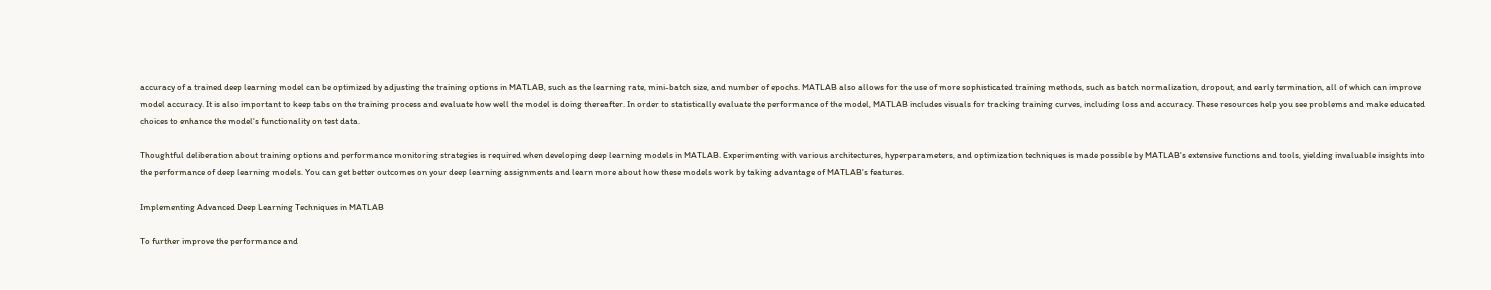accuracy of a trained deep learning model can be optimized by adjusting the training options in MATLAB, such as the learning rate, mini-batch size, and number of epochs. MATLAB also allows for the use of more sophisticated training methods, such as batch normalization, dropout, and early termination, all of which can improve model accuracy. It is also important to keep tabs on the training process and evaluate how well the model is doing thereafter. In order to statistically evaluate the performance of the model, MATLAB includes visuals for tracking training curves, including loss and accuracy. These resources help you see problems and make educated choices to enhance the model's functionality on test data.

Thoughtful deliberation about training options and performance monitoring strategies is required when developing deep learning models in MATLAB. Experimenting with various architectures, hyperparameters, and optimization techniques is made possible by MATLAB's extensive functions and tools, yielding invaluable insights into the performance of deep learning models. You can get better outcomes on your deep learning assignments and learn more about how these models work by taking advantage of MATLAB's features.

Implementing Advanced Deep Learning Techniques in MATLAB

To further improve the performance and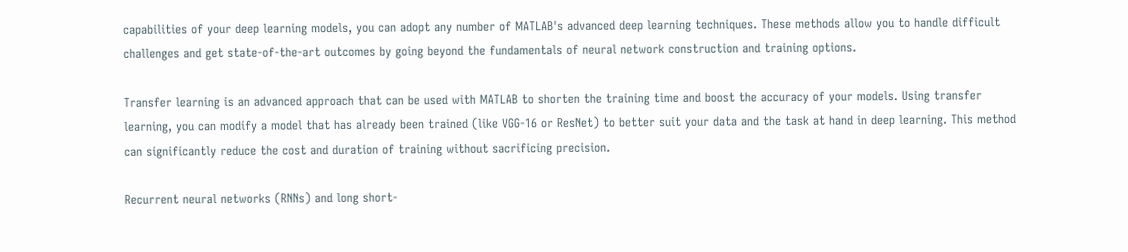capabilities of your deep learning models, you can adopt any number of MATLAB's advanced deep learning techniques. These methods allow you to handle difficult challenges and get state-of-the-art outcomes by going beyond the fundamentals of neural network construction and training options.

Transfer learning is an advanced approach that can be used with MATLAB to shorten the training time and boost the accuracy of your models. Using transfer learning, you can modify a model that has already been trained (like VGG-16 or ResNet) to better suit your data and the task at hand in deep learning. This method can significantly reduce the cost and duration of training without sacrificing precision.

Recurrent neural networks (RNNs) and long short-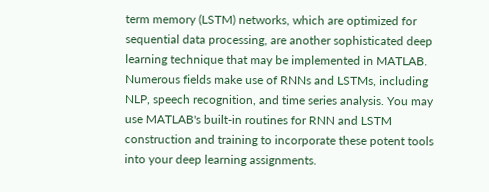term memory (LSTM) networks, which are optimized for sequential data processing, are another sophisticated deep learning technique that may be implemented in MATLAB. Numerous fields make use of RNNs and LSTMs, including NLP, speech recognition, and time series analysis. You may use MATLAB's built-in routines for RNN and LSTM construction and training to incorporate these potent tools into your deep learning assignments.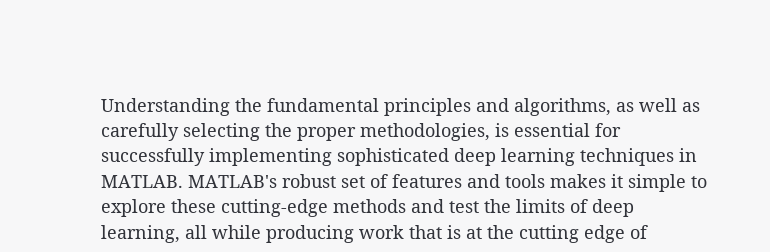Understanding the fundamental principles and algorithms, as well as carefully selecting the proper methodologies, is essential for successfully implementing sophisticated deep learning techniques in MATLAB. MATLAB's robust set of features and tools makes it simple to explore these cutting-edge methods and test the limits of deep learning, all while producing work that is at the cutting edge of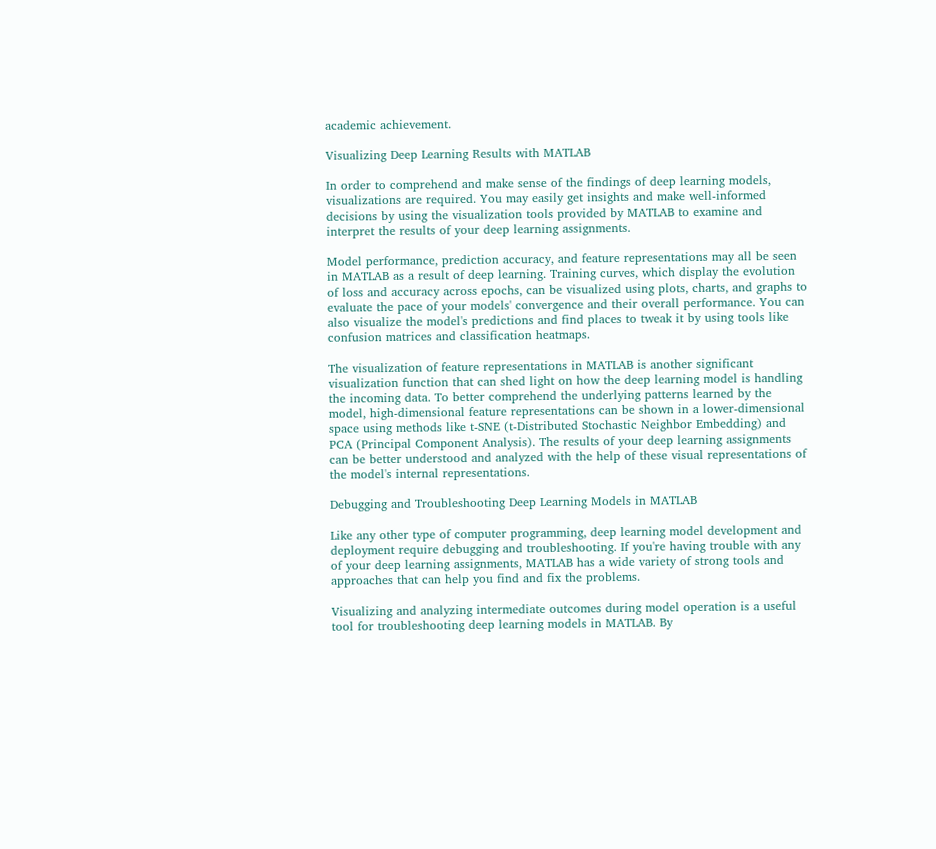academic achievement.

Visualizing Deep Learning Results with MATLAB

In order to comprehend and make sense of the findings of deep learning models, visualizations are required. You may easily get insights and make well-informed decisions by using the visualization tools provided by MATLAB to examine and interpret the results of your deep learning assignments.

Model performance, prediction accuracy, and feature representations may all be seen in MATLAB as a result of deep learning. Training curves, which display the evolution of loss and accuracy across epochs, can be visualized using plots, charts, and graphs to evaluate the pace of your models' convergence and their overall performance. You can also visualize the model's predictions and find places to tweak it by using tools like confusion matrices and classification heatmaps.

The visualization of feature representations in MATLAB is another significant visualization function that can shed light on how the deep learning model is handling the incoming data. To better comprehend the underlying patterns learned by the model, high-dimensional feature representations can be shown in a lower-dimensional space using methods like t-SNE (t-Distributed Stochastic Neighbor Embedding) and PCA (Principal Component Analysis). The results of your deep learning assignments can be better understood and analyzed with the help of these visual representations of the model's internal representations.

Debugging and Troubleshooting Deep Learning Models in MATLAB

Like any other type of computer programming, deep learning model development and deployment require debugging and troubleshooting. If you're having trouble with any of your deep learning assignments, MATLAB has a wide variety of strong tools and approaches that can help you find and fix the problems.

Visualizing and analyzing intermediate outcomes during model operation is a useful tool for troubleshooting deep learning models in MATLAB. By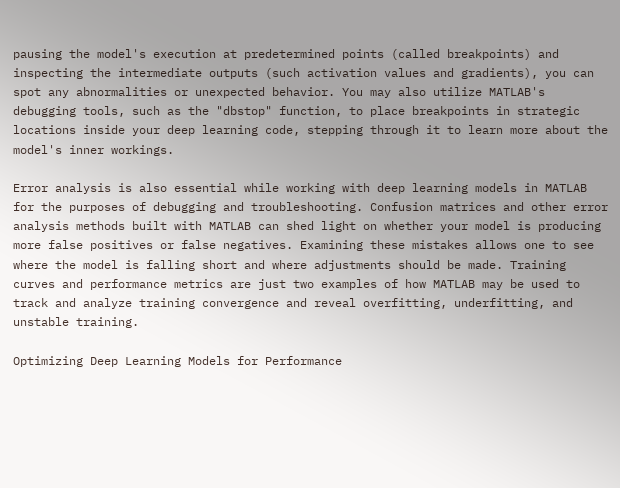pausing the model's execution at predetermined points (called breakpoints) and inspecting the intermediate outputs (such activation values and gradients), you can spot any abnormalities or unexpected behavior. You may also utilize MATLAB's debugging tools, such as the "dbstop" function, to place breakpoints in strategic locations inside your deep learning code, stepping through it to learn more about the model's inner workings.

Error analysis is also essential while working with deep learning models in MATLAB for the purposes of debugging and troubleshooting. Confusion matrices and other error analysis methods built with MATLAB can shed light on whether your model is producing more false positives or false negatives. Examining these mistakes allows one to see where the model is falling short and where adjustments should be made. Training curves and performance metrics are just two examples of how MATLAB may be used to track and analyze training convergence and reveal overfitting, underfitting, and unstable training.

Optimizing Deep Learning Models for Performance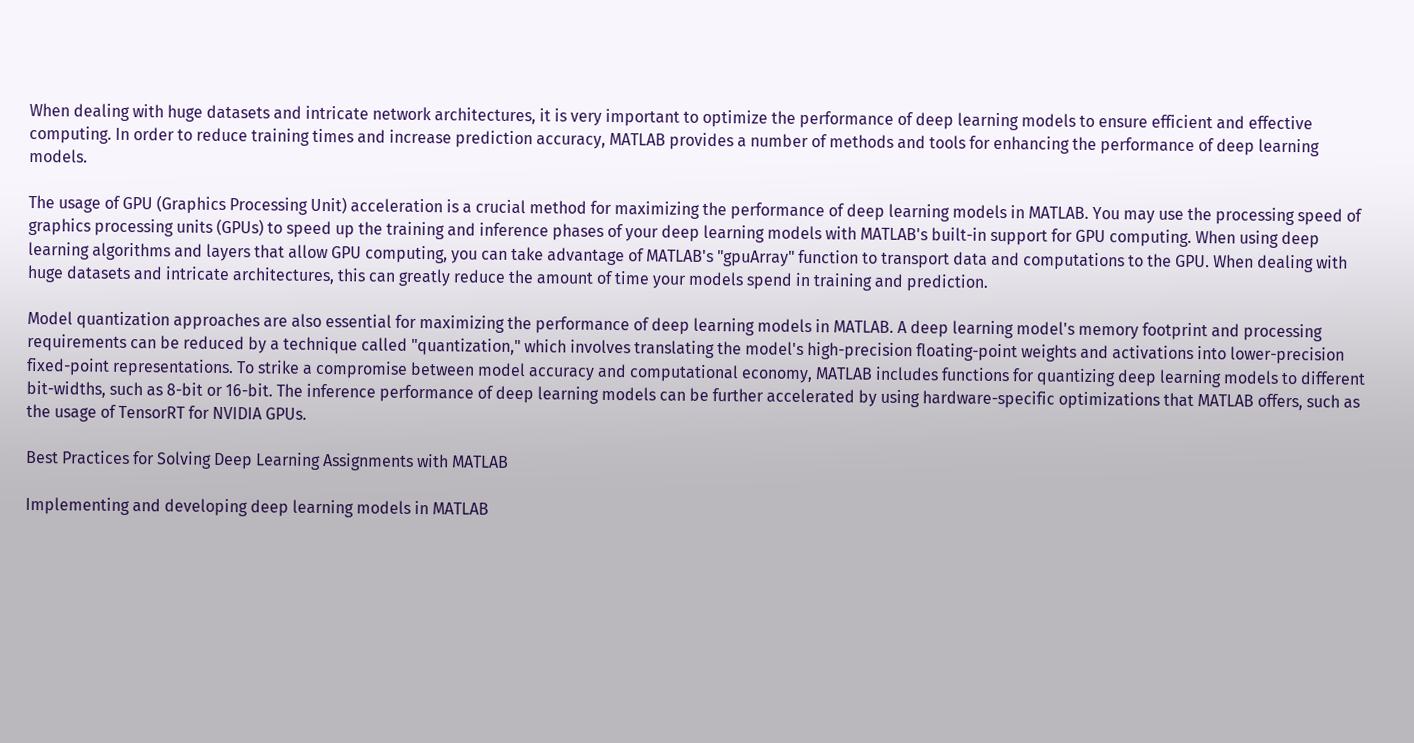When dealing with huge datasets and intricate network architectures, it is very important to optimize the performance of deep learning models to ensure efficient and effective computing. In order to reduce training times and increase prediction accuracy, MATLAB provides a number of methods and tools for enhancing the performance of deep learning models.

The usage of GPU (Graphics Processing Unit) acceleration is a crucial method for maximizing the performance of deep learning models in MATLAB. You may use the processing speed of graphics processing units (GPUs) to speed up the training and inference phases of your deep learning models with MATLAB's built-in support for GPU computing. When using deep learning algorithms and layers that allow GPU computing, you can take advantage of MATLAB's "gpuArray" function to transport data and computations to the GPU. When dealing with huge datasets and intricate architectures, this can greatly reduce the amount of time your models spend in training and prediction.

Model quantization approaches are also essential for maximizing the performance of deep learning models in MATLAB. A deep learning model's memory footprint and processing requirements can be reduced by a technique called "quantization," which involves translating the model's high-precision floating-point weights and activations into lower-precision fixed-point representations. To strike a compromise between model accuracy and computational economy, MATLAB includes functions for quantizing deep learning models to different bit-widths, such as 8-bit or 16-bit. The inference performance of deep learning models can be further accelerated by using hardware-specific optimizations that MATLAB offers, such as the usage of TensorRT for NVIDIA GPUs.

Best Practices for Solving Deep Learning Assignments with MATLAB

Implementing and developing deep learning models in MATLAB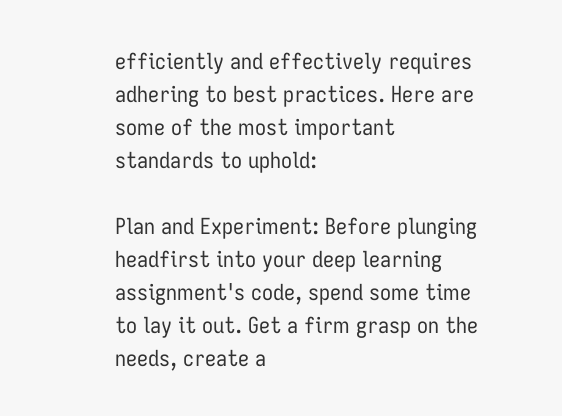efficiently and effectively requires adhering to best practices. Here are some of the most important standards to uphold:

Plan and Experiment: Before plunging headfirst into your deep learning assignment's code, spend some time to lay it out. Get a firm grasp on the needs, create a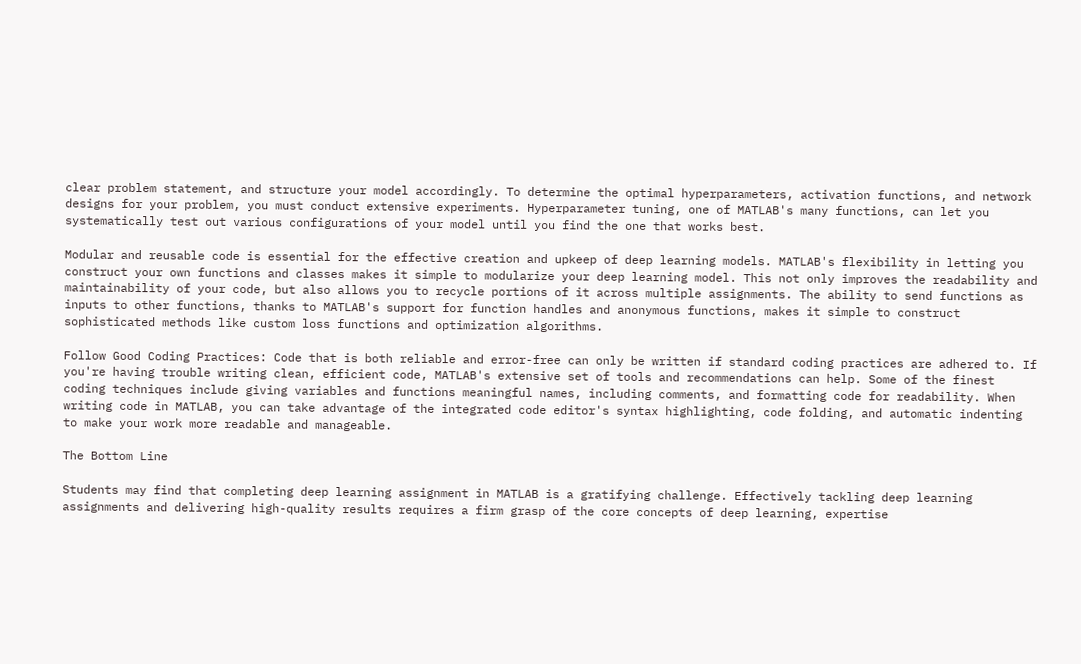clear problem statement, and structure your model accordingly. To determine the optimal hyperparameters, activation functions, and network designs for your problem, you must conduct extensive experiments. Hyperparameter tuning, one of MATLAB's many functions, can let you systematically test out various configurations of your model until you find the one that works best.

Modular and reusable code is essential for the effective creation and upkeep of deep learning models. MATLAB's flexibility in letting you construct your own functions and classes makes it simple to modularize your deep learning model. This not only improves the readability and maintainability of your code, but also allows you to recycle portions of it across multiple assignments. The ability to send functions as inputs to other functions, thanks to MATLAB's support for function handles and anonymous functions, makes it simple to construct sophisticated methods like custom loss functions and optimization algorithms.

Follow Good Coding Practices: Code that is both reliable and error-free can only be written if standard coding practices are adhered to. If you're having trouble writing clean, efficient code, MATLAB's extensive set of tools and recommendations can help. Some of the finest coding techniques include giving variables and functions meaningful names, including comments, and formatting code for readability. When writing code in MATLAB, you can take advantage of the integrated code editor's syntax highlighting, code folding, and automatic indenting to make your work more readable and manageable.

The Bottom Line

Students may find that completing deep learning assignment in MATLAB is a gratifying challenge. Effectively tackling deep learning assignments and delivering high-quality results requires a firm grasp of the core concepts of deep learning, expertise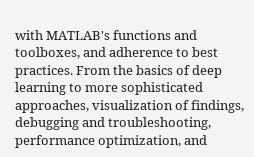with MATLAB's functions and toolboxes, and adherence to best practices. From the basics of deep learning to more sophisticated approaches, visualization of findings, debugging and troubleshooting, performance optimization, and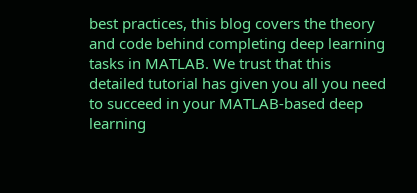best practices, this blog covers the theory and code behind completing deep learning tasks in MATLAB. We trust that this detailed tutorial has given you all you need to succeed in your MATLAB-based deep learning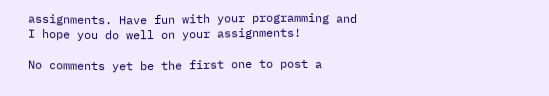assignments. Have fun with your programming and I hope you do well on your assignments!

No comments yet be the first one to post a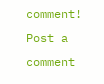comment!
Post a comment